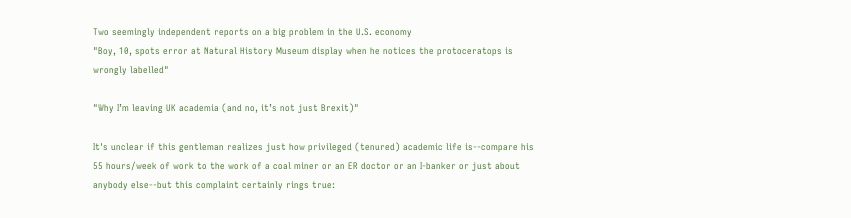Two seemingly independent reports on a big problem in the U.S. economy
"Boy, 10, spots error at Natural History Museum display when he notices the protoceratops is wrongly labelled"

"Why I’m leaving UK academia (and no, it’s not just Brexit)"

It's unclear if this gentleman realizes just how privileged (tenured) academic life is--compare his 55 hours/week of work to the work of a coal miner or an ER doctor or an I-banker or just about anybody else--but this complaint certainly rings true: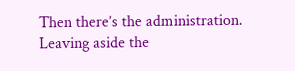Then there’s the administration. Leaving aside the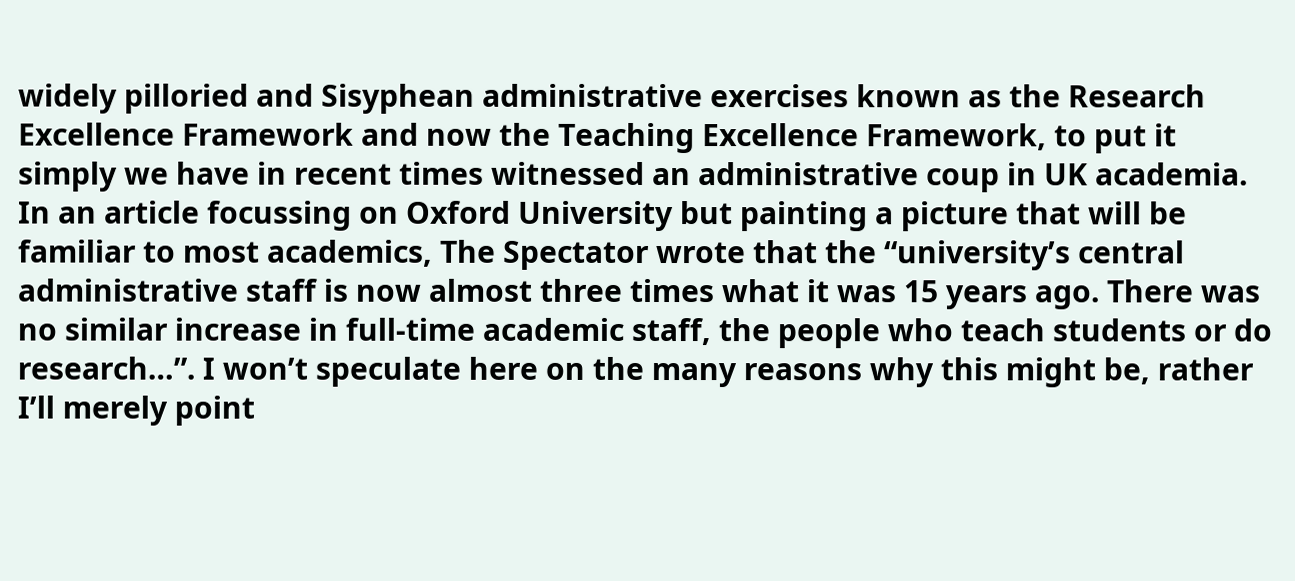widely pilloried and Sisyphean administrative exercises known as the Research Excellence Framework and now the Teaching Excellence Framework, to put it simply we have in recent times witnessed an administrative coup in UK academia. In an article focussing on Oxford University but painting a picture that will be familiar to most academics, The Spectator wrote that the “university’s central administrative staff is now almost three times what it was 15 years ago. There was no similar increase in full-time academic staff, the people who teach students or do research…”. I won’t speculate here on the many reasons why this might be, rather I’ll merely point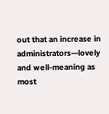out that an increase in administrators—lovely and well-meaning as most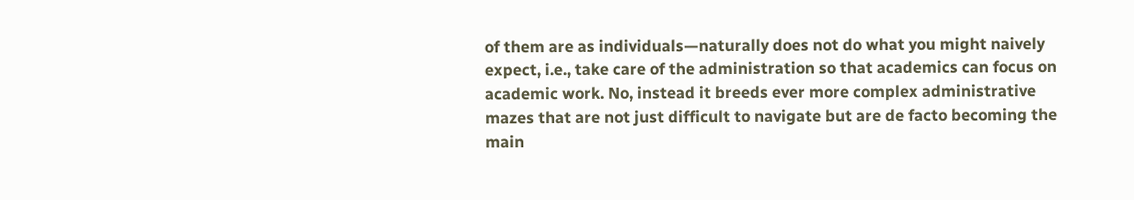of them are as individuals—naturally does not do what you might naively expect, i.e., take care of the administration so that academics can focus on academic work. No, instead it breeds ever more complex administrative mazes that are not just difficult to navigate but are de facto becoming the main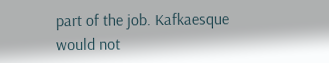part of the job. Kafkaesque would not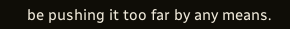be pushing it too far by any means.